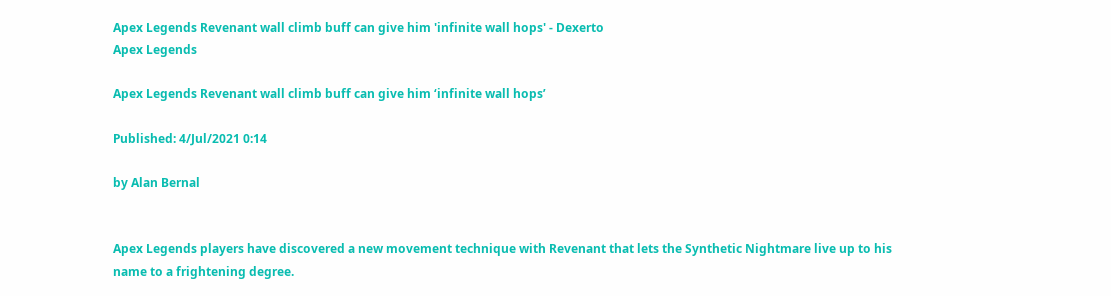Apex Legends Revenant wall climb buff can give him 'infinite wall hops' - Dexerto
Apex Legends

Apex Legends Revenant wall climb buff can give him ‘infinite wall hops’

Published: 4/Jul/2021 0:14

by Alan Bernal


Apex Legends players have discovered a new movement technique with Revenant that lets the Synthetic Nightmare live up to his name to a frightening degree.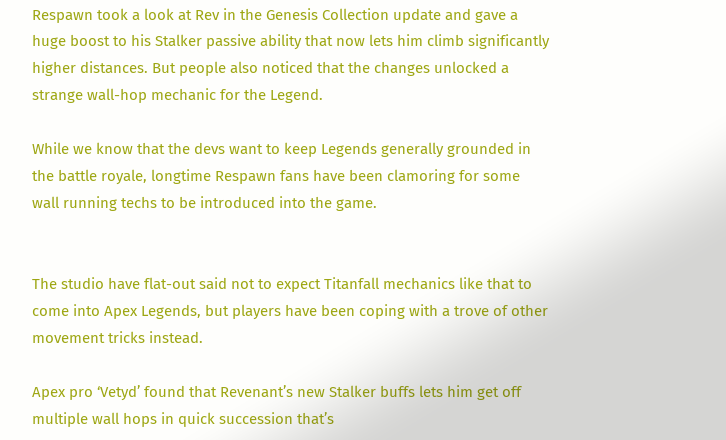Respawn took a look at Rev in the Genesis Collection update and gave a huge boost to his Stalker passive ability that now lets him climb significantly higher distances. But people also noticed that the changes unlocked a strange wall-hop mechanic for the Legend.

While we know that the devs want to keep Legends generally grounded in the battle royale, longtime Respawn fans have been clamoring for some wall running techs to be introduced into the game.


The studio have flat-out said not to expect Titanfall mechanics like that to come into Apex Legends, but players have been coping with a trove of other movement tricks instead.

Apex pro ‘Vetyd’ found that Revenant’s new Stalker buffs lets him get off multiple wall hops in quick succession that’s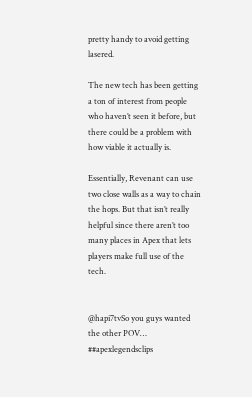pretty handy to avoid getting lasered.

The new tech has been getting a ton of interest from people who haven’t seen it before, but there could be a problem with how viable it actually is.

Essentially, Revenant can use two close walls as a way to chain the hops. But that isn’t really helpful since there aren’t too many places in Apex that lets players make full use of the tech.


@hapi7tvSo you guys wanted the other POV… ##apexlegendsclips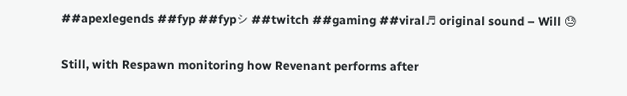##apexlegends ##fyp ##fypシ ##twitch ##gaming ##viral♬ original sound – Will 😓

Still, with Respawn monitoring how Revenant performs after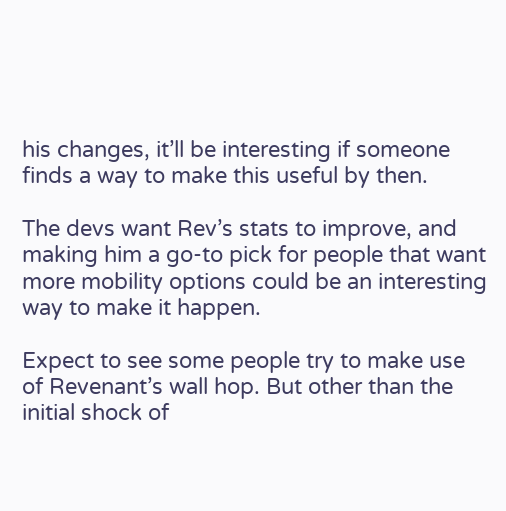his changes, it’ll be interesting if someone finds a way to make this useful by then.

The devs want Rev’s stats to improve, and making him a go-to pick for people that want more mobility options could be an interesting way to make it happen.

Expect to see some people try to make use of Revenant’s wall hop. But other than the initial shock of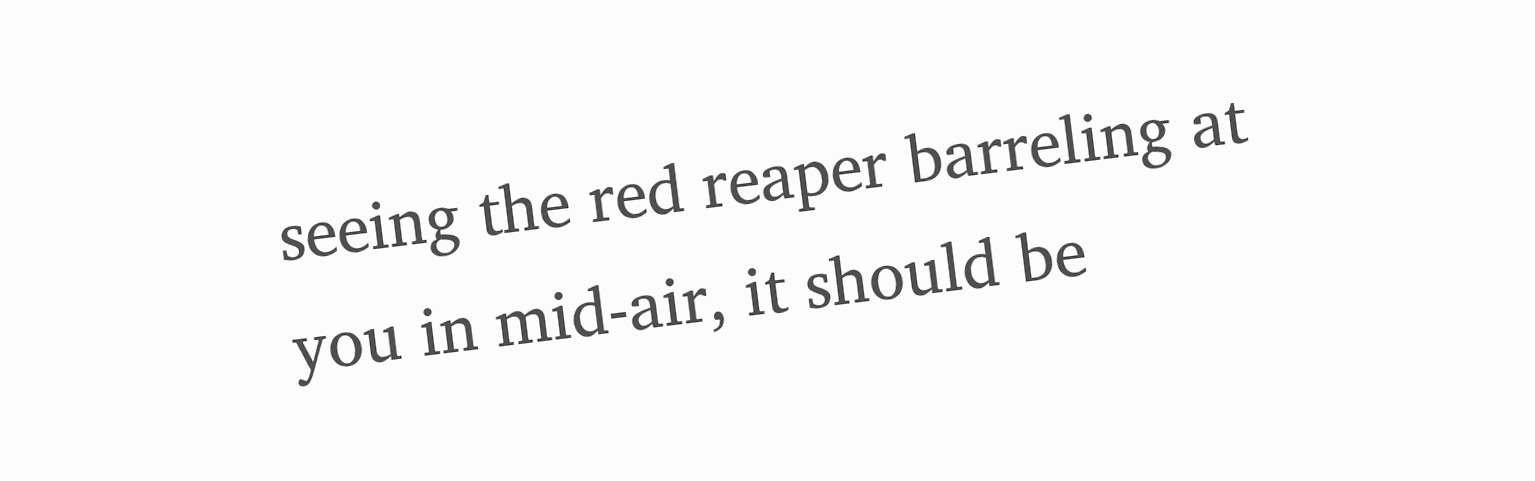seeing the red reaper barreling at you in mid-air, it should be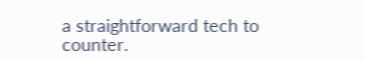a straightforward tech to counter.